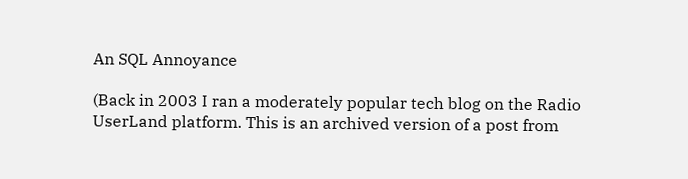An SQL Annoyance

(Back in 2003 I ran a moderately popular tech blog on the Radio UserLand platform. This is an archived version of a post from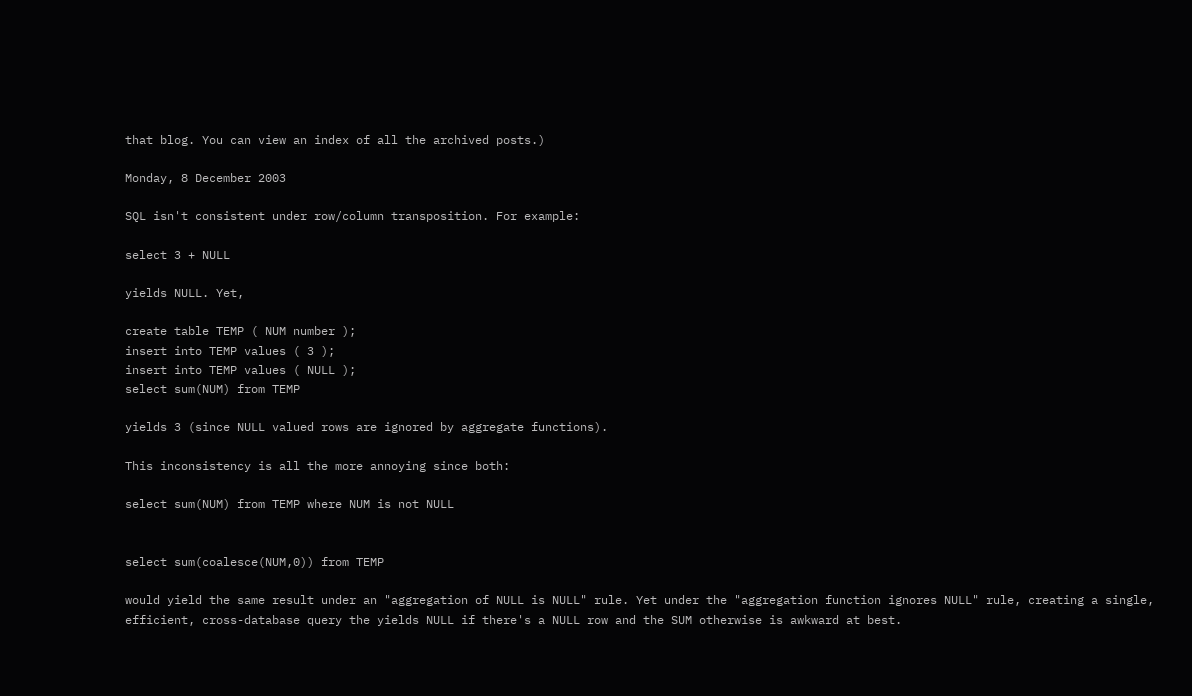that blog. You can view an index of all the archived posts.)

Monday, 8 December 2003

SQL isn't consistent under row/column transposition. For example:

select 3 + NULL

yields NULL. Yet,

create table TEMP ( NUM number );
insert into TEMP values ( 3 );
insert into TEMP values ( NULL );
select sum(NUM) from TEMP

yields 3 (since NULL valued rows are ignored by aggregate functions).

This inconsistency is all the more annoying since both:

select sum(NUM) from TEMP where NUM is not NULL


select sum(coalesce(NUM,0)) from TEMP

would yield the same result under an "aggregation of NULL is NULL" rule. Yet under the "aggregation function ignores NULL" rule, creating a single, efficient, cross-database query the yields NULL if there's a NULL row and the SUM otherwise is awkward at best.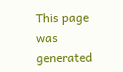This page was generated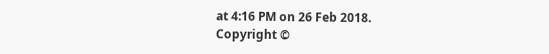at 4:16 PM on 26 Feb 2018.
Copyright ©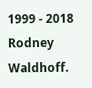1999 - 2018 Rodney Waldhoff.